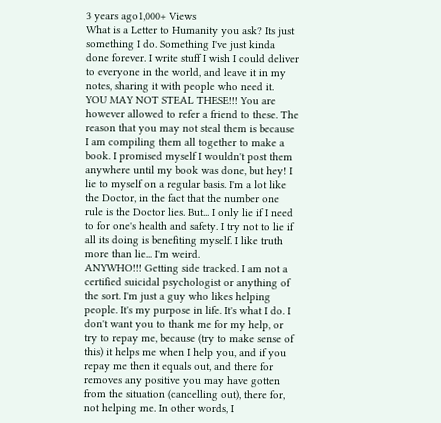3 years ago1,000+ Views
What is a Letter to Humanity you ask? Its just something I do. Something I've just kinda done forever. I write stuff I wish I could deliver to everyone in the world, and leave it in my notes, sharing it with people who need it.
YOU MAY NOT STEAL THESE!!! You are however allowed to refer a friend to these. The reason that you may not steal them is because I am compiling them all together to make a book. I promised myself I wouldn't post them anywhere until my book was done, but hey! I lie to myself on a regular basis. I'm a lot like the Doctor, in the fact that the number one rule is the Doctor lies. But... I only lie if I need to for one's health and safety. I try not to lie if all its doing is benefiting myself. I like truth more than lie... I'm weird.
ANYWHO!!! Getting side tracked. I am not a certified suicidal psychologist or anything of the sort. I'm just a guy who likes helping people. It's my purpose in life. It's what I do. I don't want you to thank me for my help, or try to repay me, because (try to make sense of this) it helps me when I help you, and if you repay me then it equals out, and there for removes any positive you may have gotten from the situation (cancelling out), there for, not helping me. In other words, I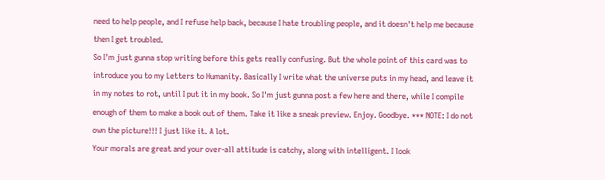need to help people, and I refuse help back, because I hate troubling people, and it doesn't help me because then I get troubled.
So I'm just gunna stop writing before this gets really confusing. But the whole point of this card was to introduce you to my Letters to Humanity. Basically I write what the universe puts in my head, and leave it in my notes to rot, until I put it in my book. So I'm just gunna post a few here and there, while I compile enough of them to make a book out of them. Take it like a sneak preview. Enjoy. Goodbye. *** NOTE: I do not own the picture!!! I just like it. A lot.
Your morals are great and your over-all attitude is catchy, along with intelligent. I look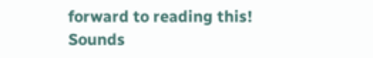forward to reading this!
Sounds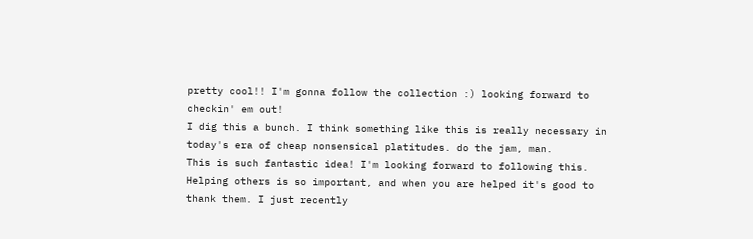pretty cool!! I'm gonna follow the collection :) looking forward to checkin' em out!
I dig this a bunch. I think something like this is really necessary in today's era of cheap nonsensical platitudes. do the jam, man.
This is such fantastic idea! I'm looking forward to following this. Helping others is so important, and when you are helped it's good to thank them. I just recently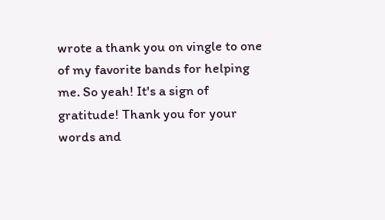wrote a thank you on vingle to one of my favorite bands for helping me. So yeah! It's a sign of gratitude! Thank you for your words and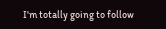I'm totally going to follow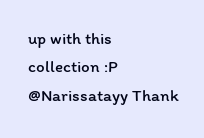up with this collection :P
@Narissatayy Thank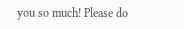you so much! Please do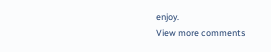enjoy.
View more comments